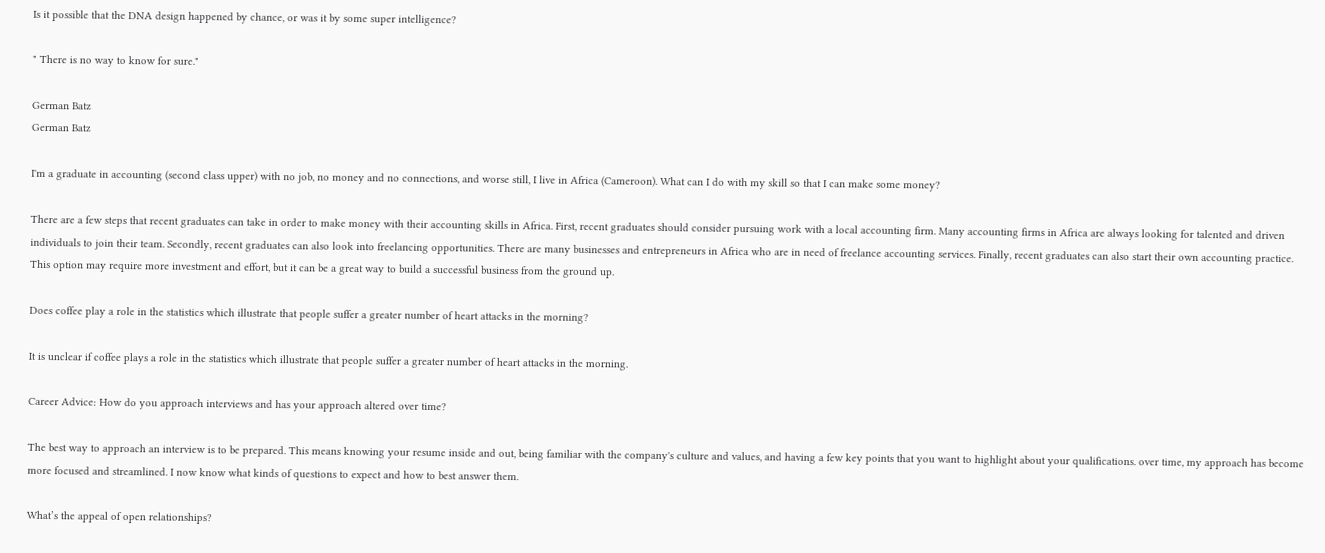Is it possible that the DNA design happened by chance, or was it by some super intelligence?

" There is no way to know for sure."

German Batz
German Batz

I'm a graduate in accounting (second class upper) with no job, no money and no connections, and worse still, I live in Africa (Cameroon). What can I do with my skill so that I can make some money?

There are a few steps that recent graduates can take in order to make money with their accounting skills in Africa. First, recent graduates should consider pursuing work with a local accounting firm. Many accounting firms in Africa are always looking for talented and driven individuals to join their team. Secondly, recent graduates can also look into freelancing opportunities. There are many businesses and entrepreneurs in Africa who are in need of freelance accounting services. Finally, recent graduates can also start their own accounting practice. This option may require more investment and effort, but it can be a great way to build a successful business from the ground up.

Does coffee play a role in the statistics which illustrate that people suffer a greater number of heart attacks in the morning?

It is unclear if coffee plays a role in the statistics which illustrate that people suffer a greater number of heart attacks in the morning.

Career Advice: How do you approach interviews and has your approach altered over time?

The best way to approach an interview is to be prepared. This means knowing your resume inside and out, being familiar with the company's culture and values, and having a few key points that you want to highlight about your qualifications. over time, my approach has become more focused and streamlined. I now know what kinds of questions to expect and how to best answer them.

What’s the appeal of open relationships?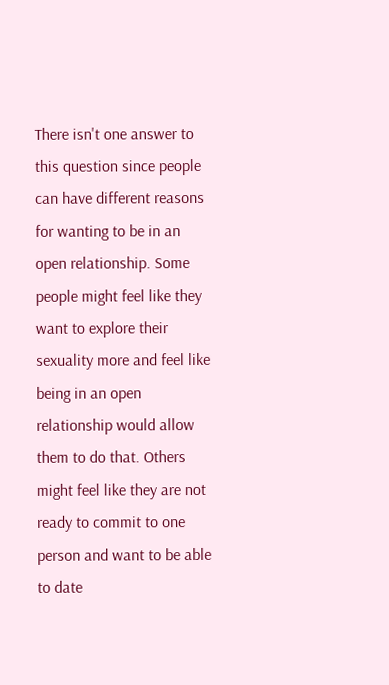There isn't one answer to this question since people can have different reasons for wanting to be in an open relationship. Some people might feel like they want to explore their sexuality more and feel like being in an open relationship would allow them to do that. Others might feel like they are not ready to commit to one person and want to be able to date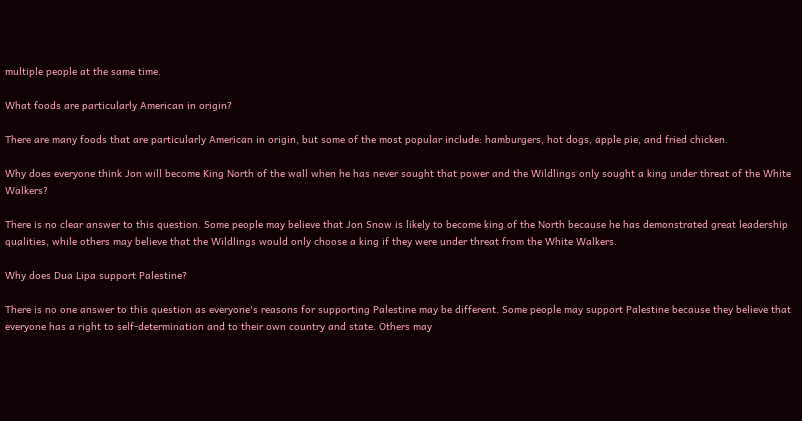multiple people at the same time.

What foods are particularly American in origin?

There are many foods that are particularly American in origin, but some of the most popular include: hamburgers, hot dogs, apple pie, and fried chicken.

Why does everyone think Jon will become King North of the wall when he has never sought that power and the Wildlings only sought a king under threat of the White Walkers?

There is no clear answer to this question. Some people may believe that Jon Snow is likely to become king of the North because he has demonstrated great leadership qualities, while others may believe that the Wildlings would only choose a king if they were under threat from the White Walkers.

Why does Dua Lipa support Palestine?

There is no one answer to this question as everyone's reasons for supporting Palestine may be different. Some people may support Palestine because they believe that everyone has a right to self-determination and to their own country and state. Others may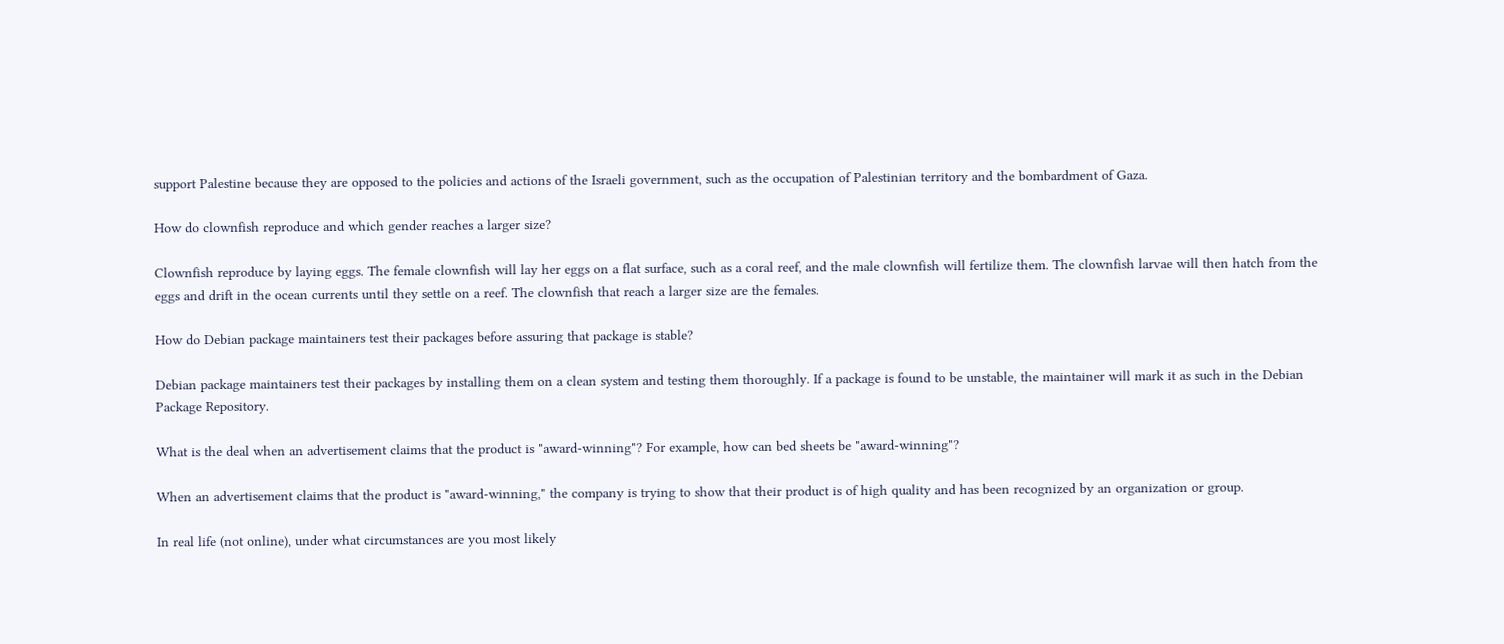support Palestine because they are opposed to the policies and actions of the Israeli government, such as the occupation of Palestinian territory and the bombardment of Gaza.

How do clownfish reproduce and which gender reaches a larger size?

Clownfish reproduce by laying eggs. The female clownfish will lay her eggs on a flat surface, such as a coral reef, and the male clownfish will fertilize them. The clownfish larvae will then hatch from the eggs and drift in the ocean currents until they settle on a reef. The clownfish that reach a larger size are the females.

How do Debian package maintainers test their packages before assuring that package is stable?

Debian package maintainers test their packages by installing them on a clean system and testing them thoroughly. If a package is found to be unstable, the maintainer will mark it as such in the Debian Package Repository.

What is the deal when an advertisement claims that the product is "award-winning"? For example, how can bed sheets be "award-winning"?

When an advertisement claims that the product is "award-winning," the company is trying to show that their product is of high quality and has been recognized by an organization or group.

In real life (not online), under what circumstances are you most likely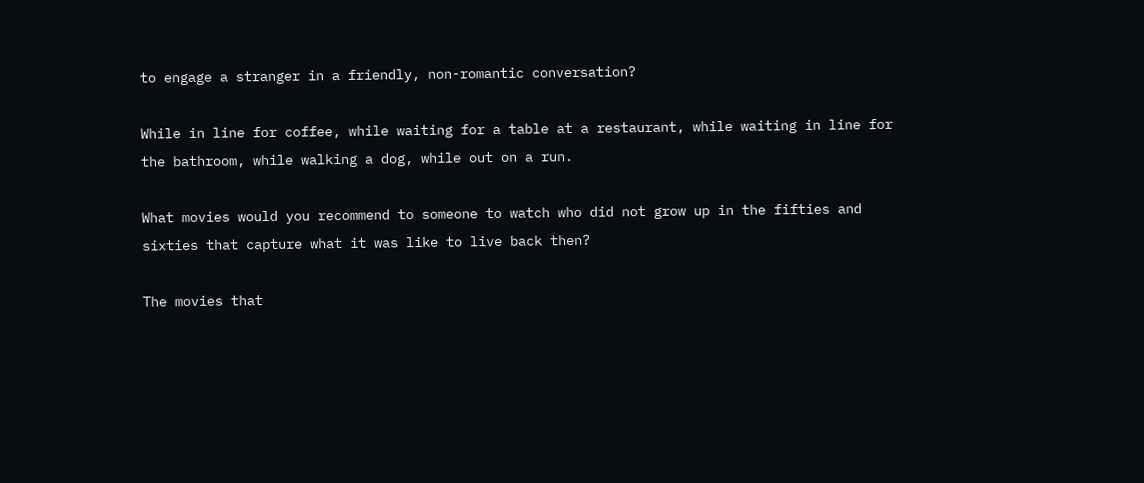to engage a stranger in a friendly, non-romantic conversation?

While in line for coffee, while waiting for a table at a restaurant, while waiting in line for the bathroom, while walking a dog, while out on a run.

What movies would you recommend to someone to watch who did not grow up in the fifties and sixties that capture what it was like to live back then?

The movies that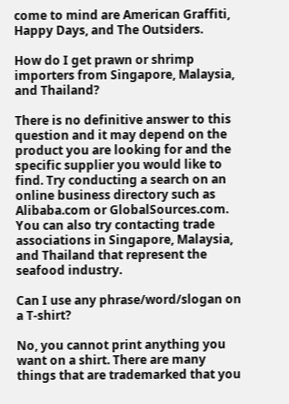come to mind are American Graffiti, Happy Days, and The Outsiders.

How do I get prawn or shrimp importers from Singapore, Malaysia, and Thailand?

There is no definitive answer to this question and it may depend on the product you are looking for and the specific supplier you would like to find. Try conducting a search on an online business directory such as Alibaba.com or GlobalSources.com. You can also try contacting trade associations in Singapore, Malaysia, and Thailand that represent the seafood industry.

Can I use any phrase/word/slogan on a T-shirt?

No, you cannot print anything you want on a shirt. There are many things that are trademarked that you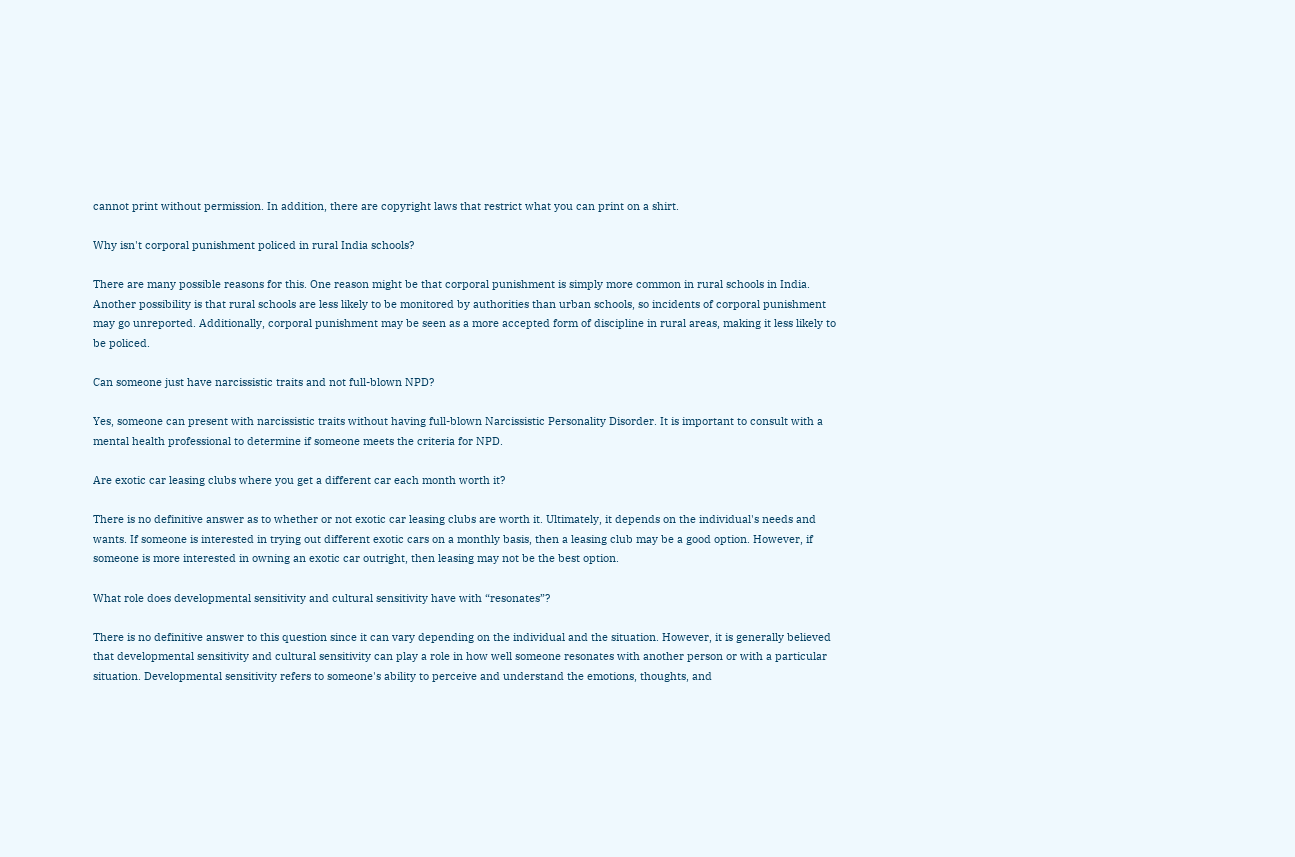cannot print without permission. In addition, there are copyright laws that restrict what you can print on a shirt.

Why isn't corporal punishment policed in rural India schools?

There are many possible reasons for this. One reason might be that corporal punishment is simply more common in rural schools in India. Another possibility is that rural schools are less likely to be monitored by authorities than urban schools, so incidents of corporal punishment may go unreported. Additionally, corporal punishment may be seen as a more accepted form of discipline in rural areas, making it less likely to be policed.

Can someone just have narcissistic traits and not full-blown NPD?

Yes, someone can present with narcissistic traits without having full-blown Narcissistic Personality Disorder. It is important to consult with a mental health professional to determine if someone meets the criteria for NPD.

Are exotic car leasing clubs where you get a different car each month worth it?

There is no definitive answer as to whether or not exotic car leasing clubs are worth it. Ultimately, it depends on the individual's needs and wants. If someone is interested in trying out different exotic cars on a monthly basis, then a leasing club may be a good option. However, if someone is more interested in owning an exotic car outright, then leasing may not be the best option.

What role does developmental sensitivity and cultural sensitivity have with “resonates”?

There is no definitive answer to this question since it can vary depending on the individual and the situation. However, it is generally believed that developmental sensitivity and cultural sensitivity can play a role in how well someone resonates with another person or with a particular situation. Developmental sensitivity refers to someone's ability to perceive and understand the emotions, thoughts, and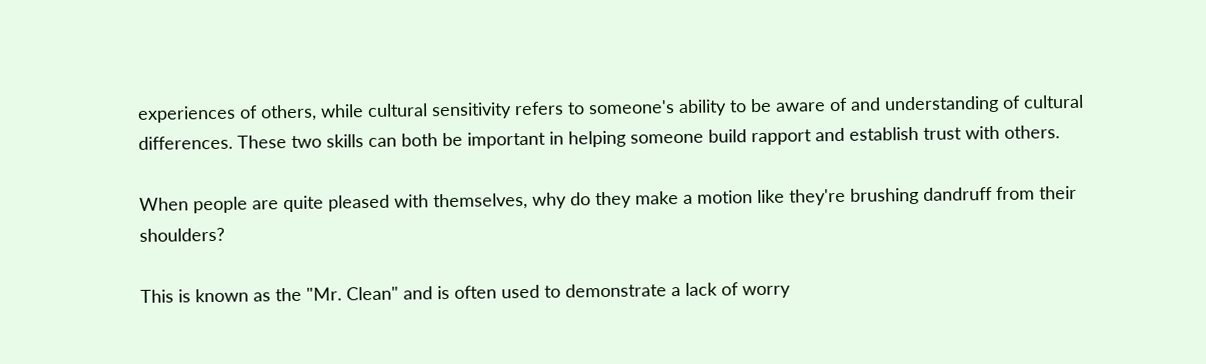experiences of others, while cultural sensitivity refers to someone's ability to be aware of and understanding of cultural differences. These two skills can both be important in helping someone build rapport and establish trust with others.

When people are quite pleased with themselves, why do they make a motion like they're brushing dandruff from their shoulders?

This is known as the "Mr. Clean" and is often used to demonstrate a lack of worry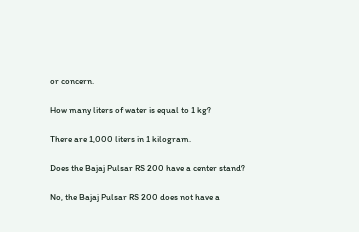or concern.

How many liters of water is equal to 1 kg?

There are 1,000 liters in 1 kilogram.

Does the Bajaj Pulsar RS 200 have a center stand?

No, the Bajaj Pulsar RS 200 does not have a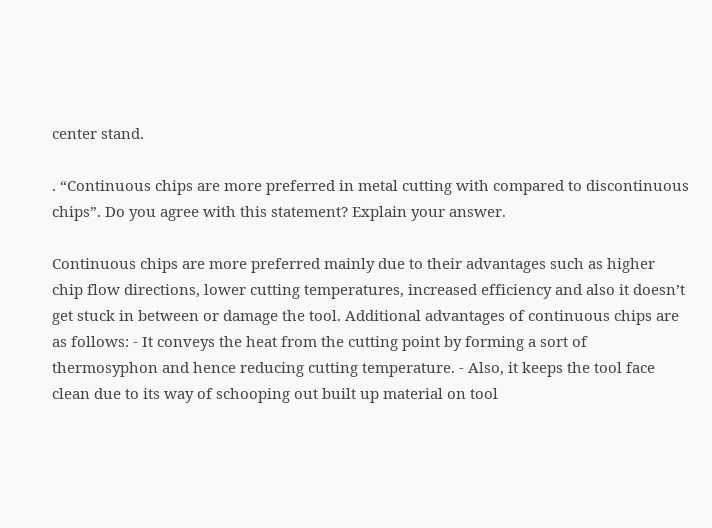center stand.

. “Continuous chips are more preferred in metal cutting with compared to discontinuous chips”. Do you agree with this statement? Explain your answer.

Continuous chips are more preferred mainly due to their advantages such as higher chip flow directions, lower cutting temperatures, increased efficiency and also it doesn’t get stuck in between or damage the tool. Additional advantages of continuous chips are as follows: - It conveys the heat from the cutting point by forming a sort of thermosyphon and hence reducing cutting temperature. - Also, it keeps the tool face clean due to its way of schooping out built up material on tool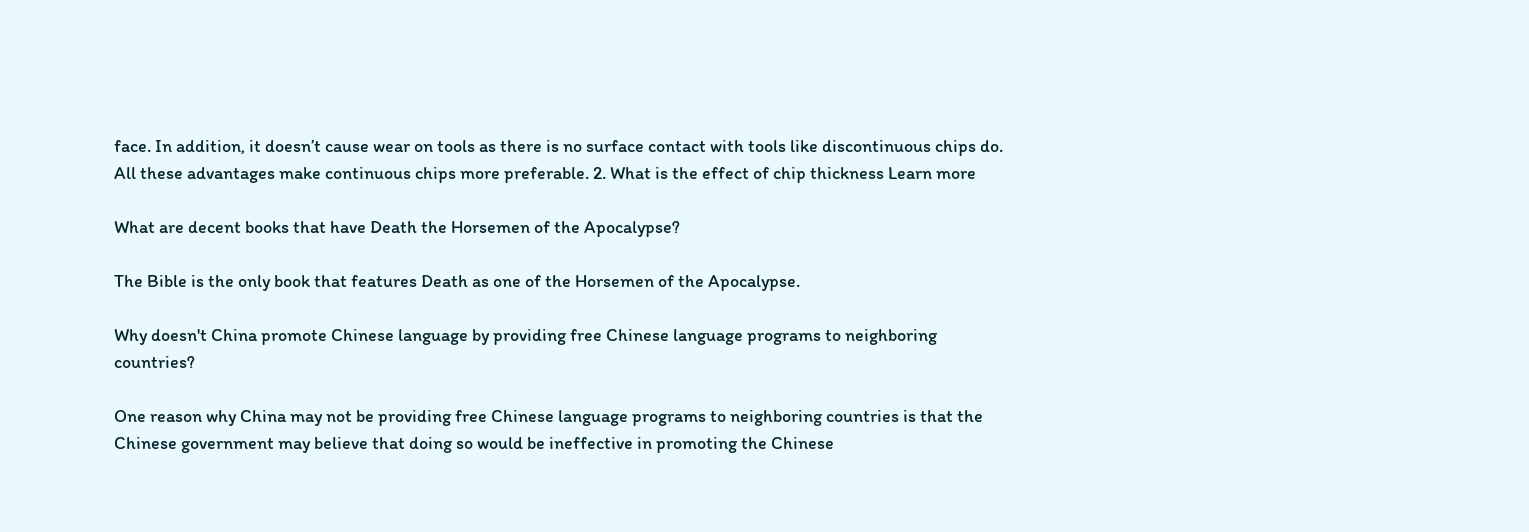face. In addition, it doesn’t cause wear on tools as there is no surface contact with tools like discontinuous chips do. All these advantages make continuous chips more preferable. 2. What is the effect of chip thickness Learn more

What are decent books that have Death the Horsemen of the Apocalypse?

The Bible is the only book that features Death as one of the Horsemen of the Apocalypse.

Why doesn't China promote Chinese language by providing free Chinese language programs to neighboring countries?

One reason why China may not be providing free Chinese language programs to neighboring countries is that the Chinese government may believe that doing so would be ineffective in promoting the Chinese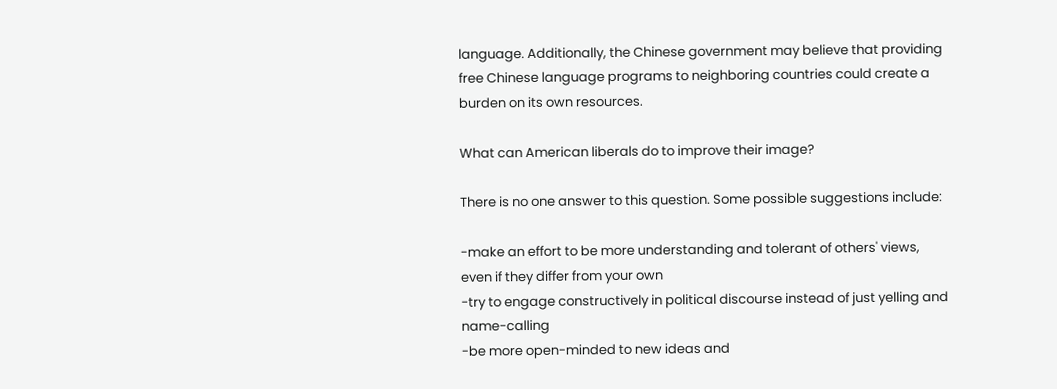language. Additionally, the Chinese government may believe that providing free Chinese language programs to neighboring countries could create a burden on its own resources.

What can American liberals do to improve their image?

There is no one answer to this question. Some possible suggestions include:

-make an effort to be more understanding and tolerant of others' views, even if they differ from your own
-try to engage constructively in political discourse instead of just yelling and name-calling
-be more open-minded to new ideas and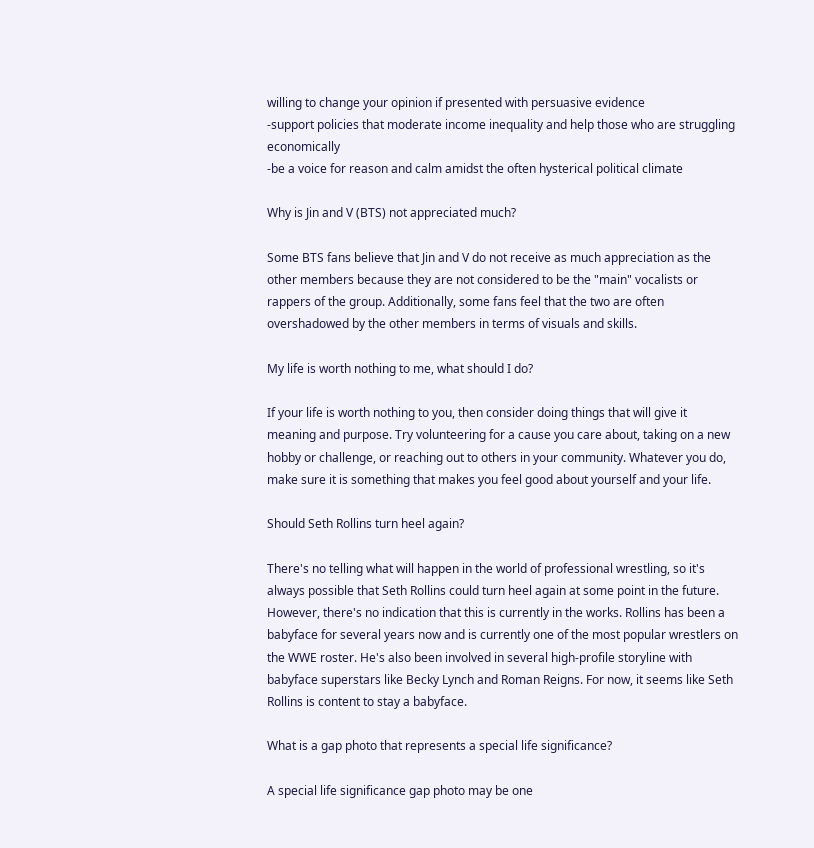willing to change your opinion if presented with persuasive evidence
-support policies that moderate income inequality and help those who are struggling economically
-be a voice for reason and calm amidst the often hysterical political climate

Why is Jin and V (BTS) not appreciated much?

Some BTS fans believe that Jin and V do not receive as much appreciation as the other members because they are not considered to be the "main" vocalists or rappers of the group. Additionally, some fans feel that the two are often overshadowed by the other members in terms of visuals and skills.

My life is worth nothing to me, what should I do?

If your life is worth nothing to you, then consider doing things that will give it meaning and purpose. Try volunteering for a cause you care about, taking on a new hobby or challenge, or reaching out to others in your community. Whatever you do, make sure it is something that makes you feel good about yourself and your life.

Should Seth Rollins turn heel again?

There's no telling what will happen in the world of professional wrestling, so it's always possible that Seth Rollins could turn heel again at some point in the future. However, there's no indication that this is currently in the works. Rollins has been a babyface for several years now and is currently one of the most popular wrestlers on the WWE roster. He's also been involved in several high-profile storyline with babyface superstars like Becky Lynch and Roman Reigns. For now, it seems like Seth Rollins is content to stay a babyface.

What is a gap photo that represents a special life significance?

A special life significance gap photo may be one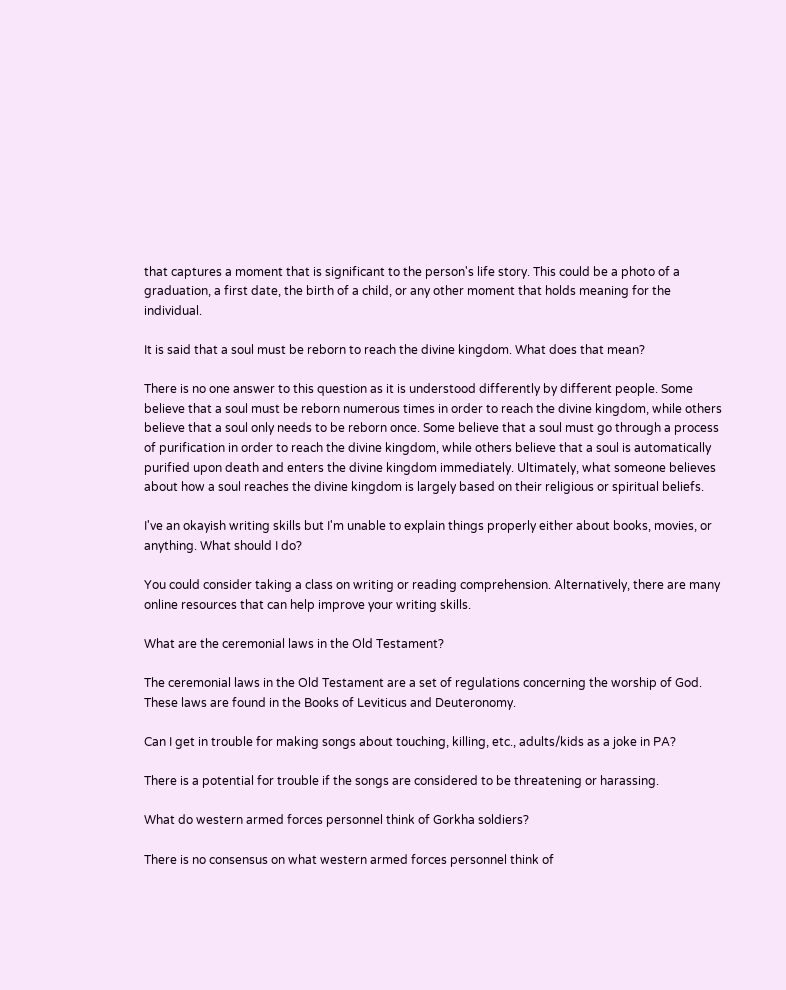that captures a moment that is significant to the person's life story. This could be a photo of a graduation, a first date, the birth of a child, or any other moment that holds meaning for the individual.

It is said that a soul must be reborn to reach the divine kingdom. What does that mean?

There is no one answer to this question as it is understood differently by different people. Some believe that a soul must be reborn numerous times in order to reach the divine kingdom, while others believe that a soul only needs to be reborn once. Some believe that a soul must go through a process of purification in order to reach the divine kingdom, while others believe that a soul is automatically purified upon death and enters the divine kingdom immediately. Ultimately, what someone believes about how a soul reaches the divine kingdom is largely based on their religious or spiritual beliefs.

I've an okayish writing skills but I'm unable to explain things properly either about books, movies, or anything. What should I do?

You could consider taking a class on writing or reading comprehension. Alternatively, there are many online resources that can help improve your writing skills.

What are the ceremonial laws in the Old Testament?

The ceremonial laws in the Old Testament are a set of regulations concerning the worship of God. These laws are found in the Books of Leviticus and Deuteronomy.

Can I get in trouble for making songs about touching, killing, etc., adults/kids as a joke in PA?

There is a potential for trouble if the songs are considered to be threatening or harassing.

What do western armed forces personnel think of Gorkha soldiers?

There is no consensus on what western armed forces personnel think of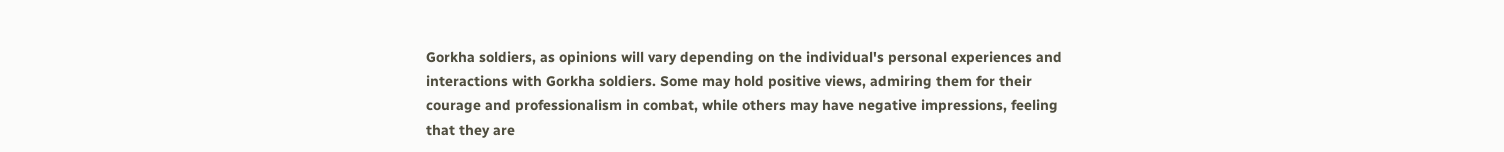Gorkha soldiers, as opinions will vary depending on the individual's personal experiences and interactions with Gorkha soldiers. Some may hold positive views, admiring them for their courage and professionalism in combat, while others may have negative impressions, feeling that they are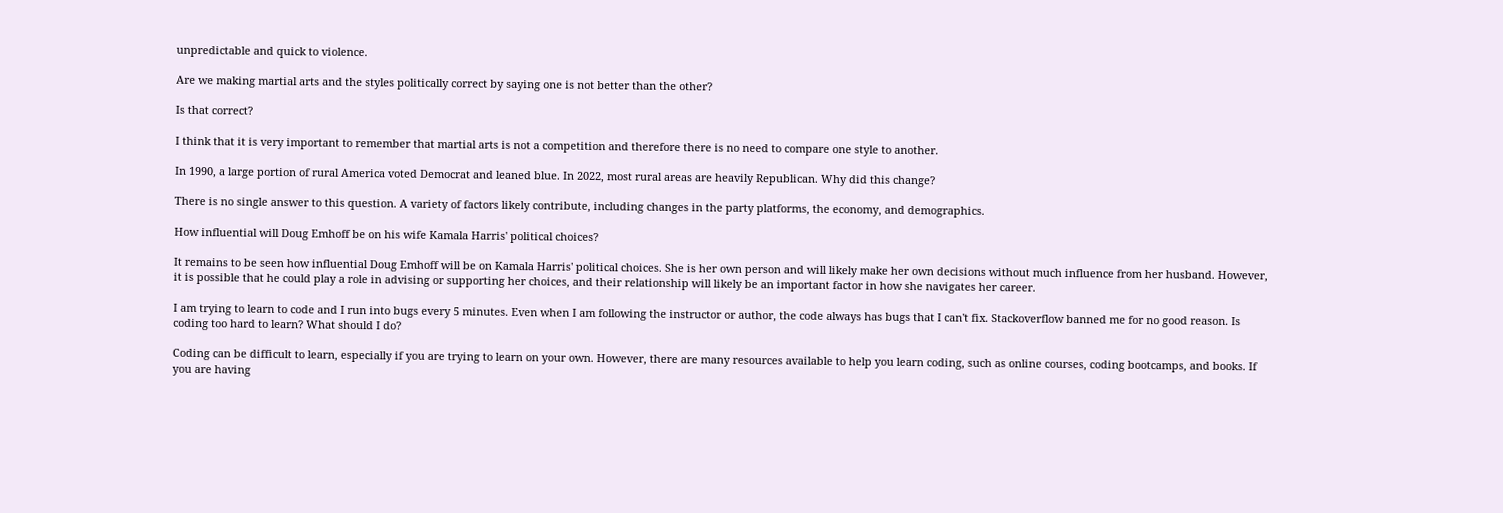unpredictable and quick to violence.

Are we making martial arts and the styles politically correct by saying one is not better than the other?

Is that correct?

I think that it is very important to remember that martial arts is not a competition and therefore there is no need to compare one style to another.

In 1990, a large portion of rural America voted Democrat and leaned blue. In 2022, most rural areas are heavily Republican. Why did this change?

There is no single answer to this question. A variety of factors likely contribute, including changes in the party platforms, the economy, and demographics.

How influential will Doug Emhoff be on his wife Kamala Harris' political choices?

It remains to be seen how influential Doug Emhoff will be on Kamala Harris' political choices. She is her own person and will likely make her own decisions without much influence from her husband. However, it is possible that he could play a role in advising or supporting her choices, and their relationship will likely be an important factor in how she navigates her career.

I am trying to learn to code and I run into bugs every 5 minutes. Even when I am following the instructor or author, the code always has bugs that I can't fix. Stackoverflow banned me for no good reason. Is coding too hard to learn? What should I do?

Coding can be difficult to learn, especially if you are trying to learn on your own. However, there are many resources available to help you learn coding, such as online courses, coding bootcamps, and books. If you are having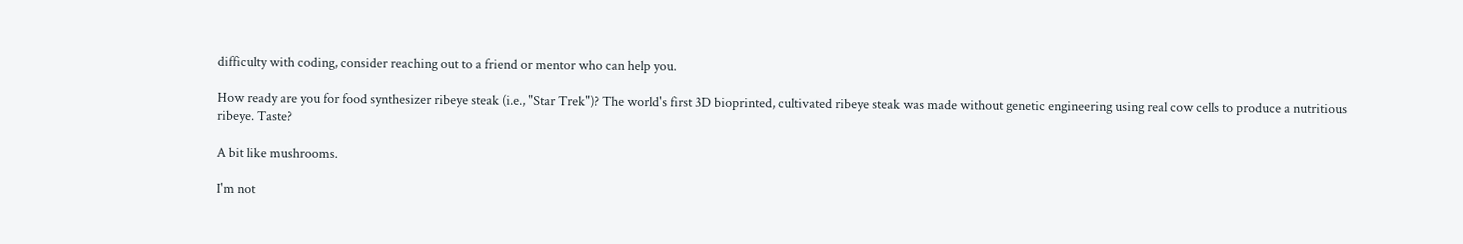difficulty with coding, consider reaching out to a friend or mentor who can help you.

How ready are you for food synthesizer ribeye steak (i.e., "Star Trek")? The world's first 3D bioprinted, cultivated ribeye steak was made without genetic engineering using real cow cells to produce a nutritious ribeye. Taste?

A bit like mushrooms.

I'm not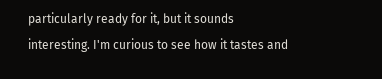particularly ready for it, but it sounds interesting. I'm curious to see how it tastes and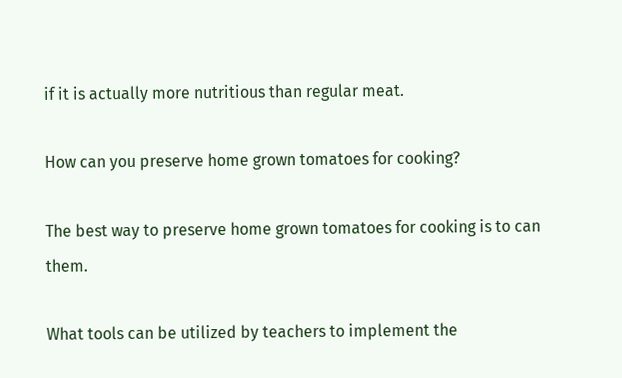if it is actually more nutritious than regular meat.

How can you preserve home grown tomatoes for cooking?

The best way to preserve home grown tomatoes for cooking is to can them.

What tools can be utilized by teachers to implement the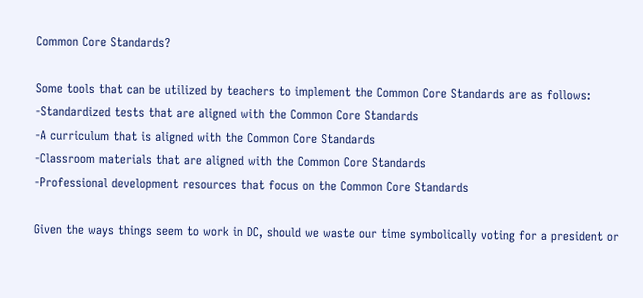Common Core Standards?

Some tools that can be utilized by teachers to implement the Common Core Standards are as follows:
-Standardized tests that are aligned with the Common Core Standards
-A curriculum that is aligned with the Common Core Standards
-Classroom materials that are aligned with the Common Core Standards
-Professional development resources that focus on the Common Core Standards

Given the ways things seem to work in DC, should we waste our time symbolically voting for a president or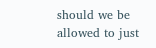should we be allowed to just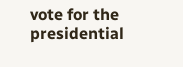vote for the presidential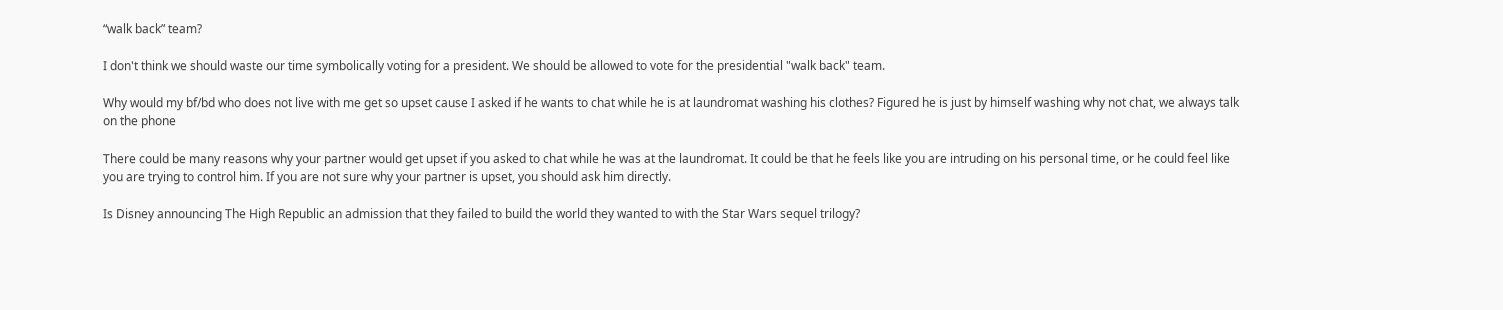“walk back” team?

I don't think we should waste our time symbolically voting for a president. We should be allowed to vote for the presidential "walk back" team.

Why would my bf/bd who does not live with me get so upset cause I asked if he wants to chat while he is at laundromat washing his clothes? Figured he is just by himself washing why not chat, we always talk on the phone

There could be many reasons why your partner would get upset if you asked to chat while he was at the laundromat. It could be that he feels like you are intruding on his personal time, or he could feel like you are trying to control him. If you are not sure why your partner is upset, you should ask him directly.

Is Disney announcing The High Republic an admission that they failed to build the world they wanted to with the Star Wars sequel trilogy?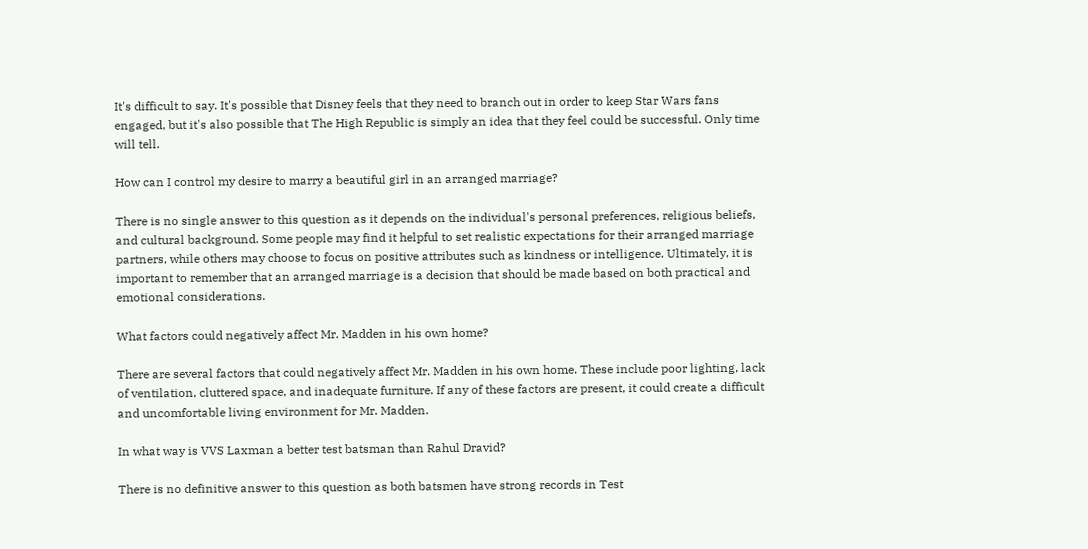It's difficult to say. It's possible that Disney feels that they need to branch out in order to keep Star Wars fans engaged, but it's also possible that The High Republic is simply an idea that they feel could be successful. Only time will tell.

How can I control my desire to marry a beautiful girl in an arranged marriage?

There is no single answer to this question as it depends on the individual's personal preferences, religious beliefs, and cultural background. Some people may find it helpful to set realistic expectations for their arranged marriage partners, while others may choose to focus on positive attributes such as kindness or intelligence. Ultimately, it is important to remember that an arranged marriage is a decision that should be made based on both practical and emotional considerations.

What factors could negatively affect Mr. Madden in his own home?

There are several factors that could negatively affect Mr. Madden in his own home. These include poor lighting, lack of ventilation, cluttered space, and inadequate furniture. If any of these factors are present, it could create a difficult and uncomfortable living environment for Mr. Madden.

In what way is VVS Laxman a better test batsman than Rahul Dravid?

There is no definitive answer to this question as both batsmen have strong records in Test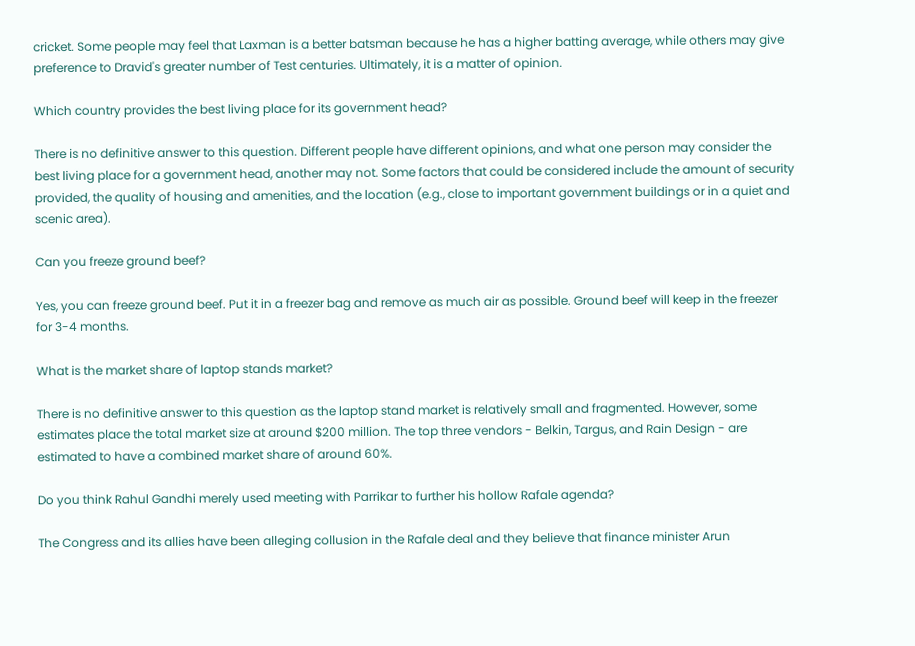cricket. Some people may feel that Laxman is a better batsman because he has a higher batting average, while others may give preference to Dravid's greater number of Test centuries. Ultimately, it is a matter of opinion.

Which country provides the best living place for its government head?

There is no definitive answer to this question. Different people have different opinions, and what one person may consider the best living place for a government head, another may not. Some factors that could be considered include the amount of security provided, the quality of housing and amenities, and the location (e.g., close to important government buildings or in a quiet and scenic area).

Can you freeze ground beef?

Yes, you can freeze ground beef. Put it in a freezer bag and remove as much air as possible. Ground beef will keep in the freezer for 3-4 months.

What is the market share of laptop stands market?

There is no definitive answer to this question as the laptop stand market is relatively small and fragmented. However, some estimates place the total market size at around $200 million. The top three vendors - Belkin, Targus, and Rain Design - are estimated to have a combined market share of around 60%.

Do you think Rahul Gandhi merely used meeting with Parrikar to further his hollow Rafale agenda?

The Congress and its allies have been alleging collusion in the Rafale deal and they believe that finance minister Arun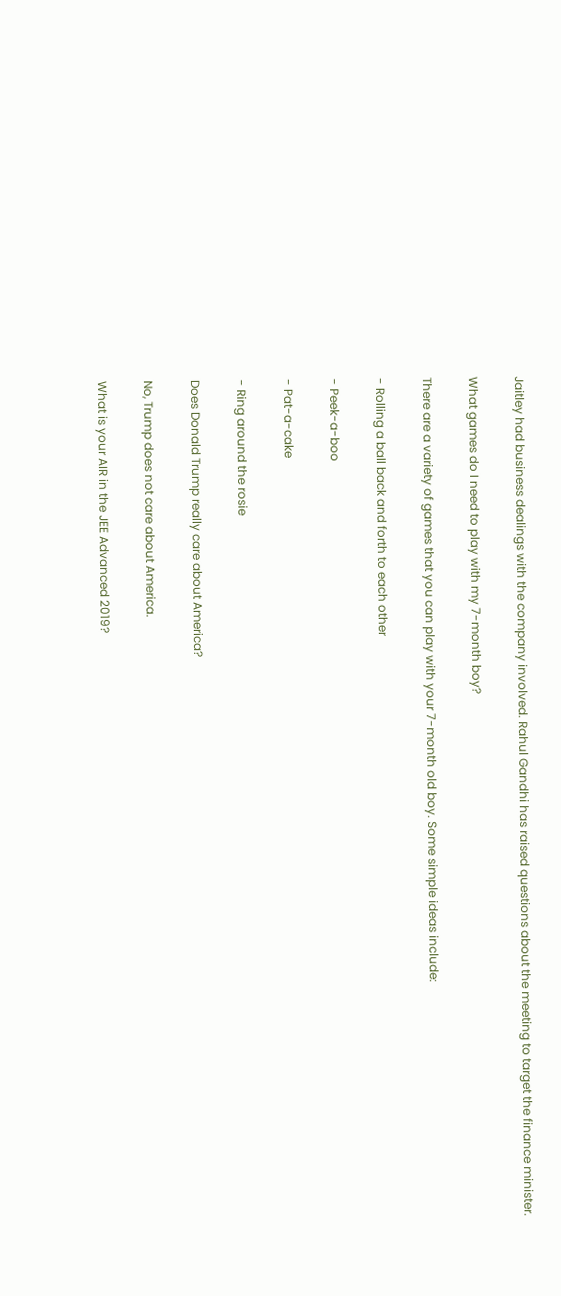Jaitley had business dealings with the company involved. Rahul Gandhi has raised questions about the meeting to target the finance minister.

What games do I need to play with my 7-month boy?

There are a variety of games that you can play with your 7-month old boy. Some simple ideas include:

- Rolling a ball back and forth to each other

- Peek-a-boo

- Pat-a-cake

- Ring around the rosie

Does Donald Trump really care about America?

No, Trump does not care about America.

What is your AIR in the JEE Advanced 2019?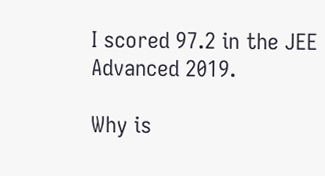I scored 97.2 in the JEE Advanced 2019.

Why is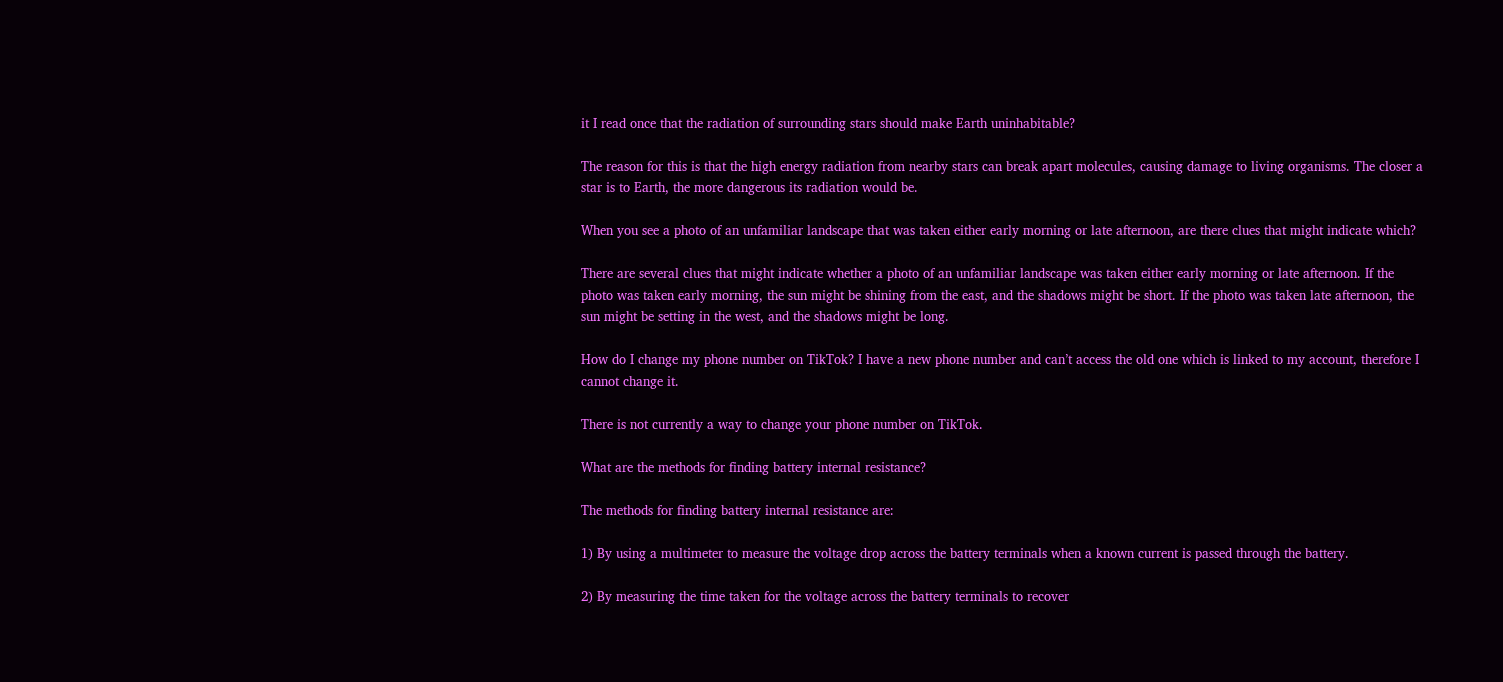it I read once that the radiation of surrounding stars should make Earth uninhabitable?

The reason for this is that the high energy radiation from nearby stars can break apart molecules, causing damage to living organisms. The closer a star is to Earth, the more dangerous its radiation would be.

When you see a photo of an unfamiliar landscape that was taken either early morning or late afternoon, are there clues that might indicate which?

There are several clues that might indicate whether a photo of an unfamiliar landscape was taken either early morning or late afternoon. If the photo was taken early morning, the sun might be shining from the east, and the shadows might be short. If the photo was taken late afternoon, the sun might be setting in the west, and the shadows might be long.

How do I change my phone number on TikTok? I have a new phone number and can’t access the old one which is linked to my account, therefore I cannot change it.

There is not currently a way to change your phone number on TikTok.

What are the methods for finding battery internal resistance?

The methods for finding battery internal resistance are:

1) By using a multimeter to measure the voltage drop across the battery terminals when a known current is passed through the battery.

2) By measuring the time taken for the voltage across the battery terminals to recover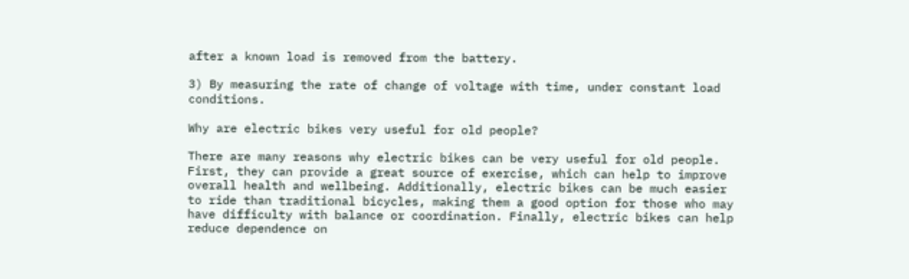after a known load is removed from the battery.

3) By measuring the rate of change of voltage with time, under constant load conditions.

Why are electric bikes very useful for old people?

There are many reasons why electric bikes can be very useful for old people. First, they can provide a great source of exercise, which can help to improve overall health and wellbeing. Additionally, electric bikes can be much easier to ride than traditional bicycles, making them a good option for those who may have difficulty with balance or coordination. Finally, electric bikes can help reduce dependence on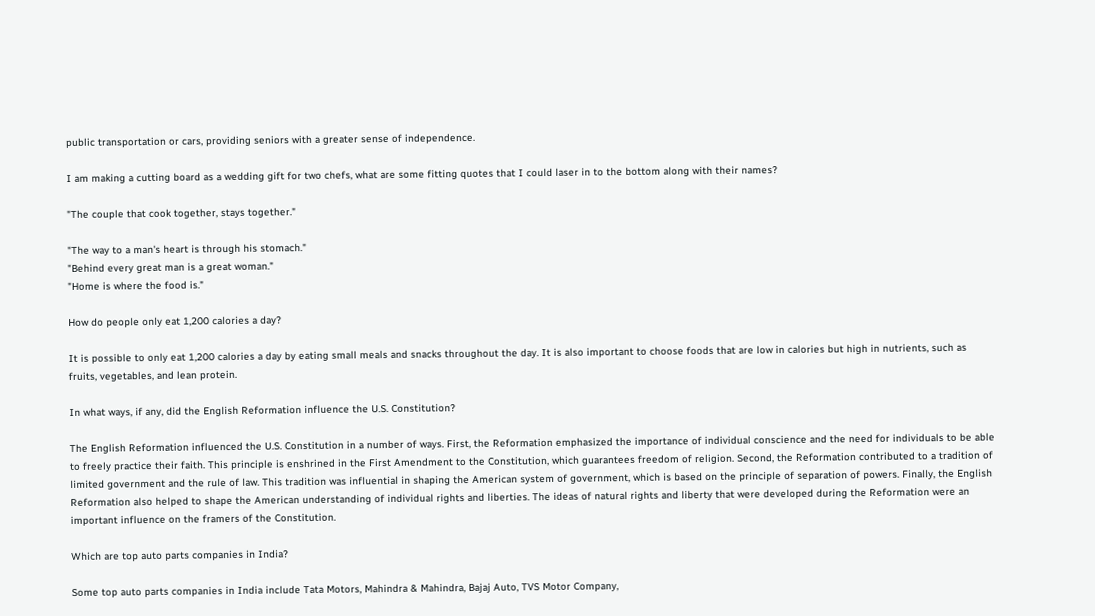public transportation or cars, providing seniors with a greater sense of independence.

I am making a cutting board as a wedding gift for two chefs, what are some fitting quotes that I could laser in to the bottom along with their names?

"The couple that cook together, stays together."

"The way to a man's heart is through his stomach."
"Behind every great man is a great woman."
"Home is where the food is."

How do people only eat 1,200 calories a day?

It is possible to only eat 1,200 calories a day by eating small meals and snacks throughout the day. It is also important to choose foods that are low in calories but high in nutrients, such as fruits, vegetables, and lean protein.

In what ways, if any, did the English Reformation influence the U.S. Constitution?

The English Reformation influenced the U.S. Constitution in a number of ways. First, the Reformation emphasized the importance of individual conscience and the need for individuals to be able to freely practice their faith. This principle is enshrined in the First Amendment to the Constitution, which guarantees freedom of religion. Second, the Reformation contributed to a tradition of limited government and the rule of law. This tradition was influential in shaping the American system of government, which is based on the principle of separation of powers. Finally, the English Reformation also helped to shape the American understanding of individual rights and liberties. The ideas of natural rights and liberty that were developed during the Reformation were an important influence on the framers of the Constitution.

Which are top auto parts companies in India?

Some top auto parts companies in India include Tata Motors, Mahindra & Mahindra, Bajaj Auto, TVS Motor Company,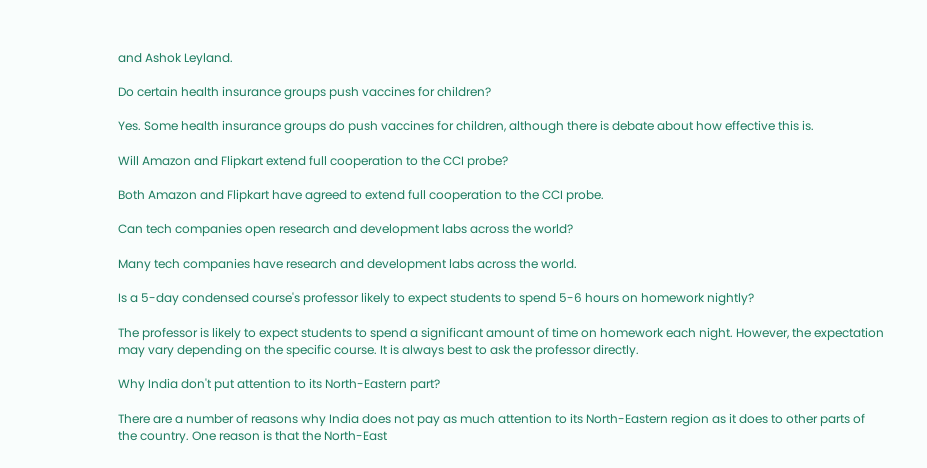and Ashok Leyland.

Do certain health insurance groups push vaccines for children?

Yes. Some health insurance groups do push vaccines for children, although there is debate about how effective this is.

Will Amazon and Flipkart extend full cooperation to the CCI probe?

Both Amazon and Flipkart have agreed to extend full cooperation to the CCI probe.

Can tech companies open research and development labs across the world?

Many tech companies have research and development labs across the world.

Is a 5-day condensed course's professor likely to expect students to spend 5-6 hours on homework nightly?

The professor is likely to expect students to spend a significant amount of time on homework each night. However, the expectation may vary depending on the specific course. It is always best to ask the professor directly.

Why India don't put attention to its North-Eastern part?

There are a number of reasons why India does not pay as much attention to its North-Eastern region as it does to other parts of the country. One reason is that the North-East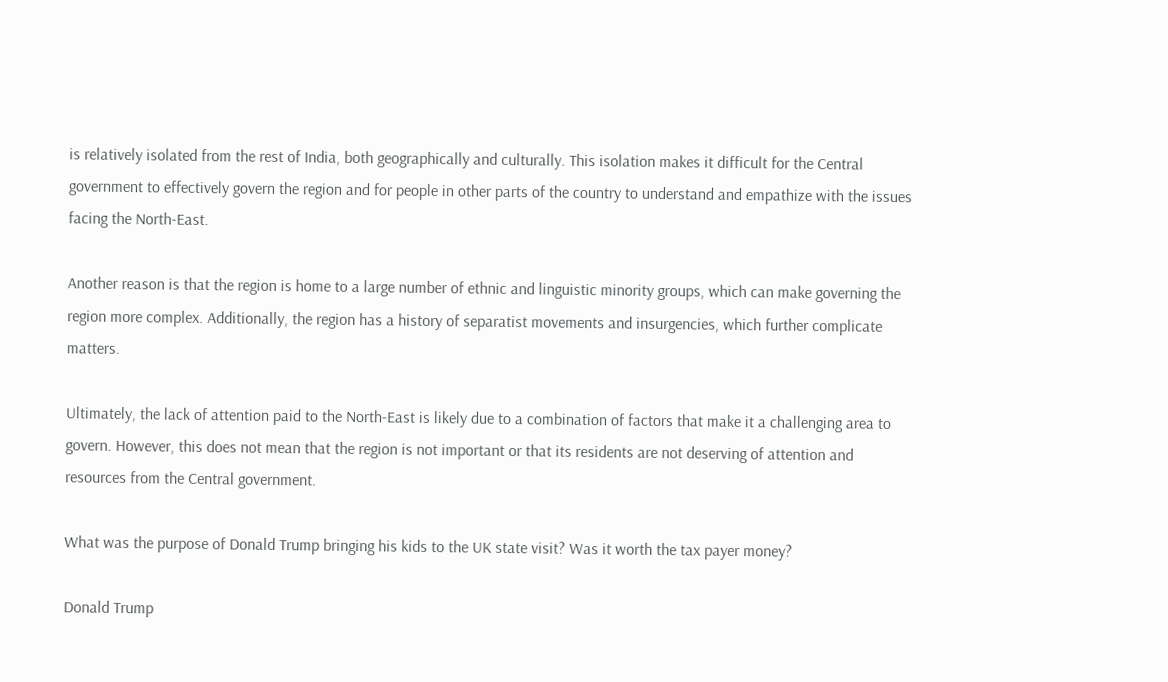is relatively isolated from the rest of India, both geographically and culturally. This isolation makes it difficult for the Central government to effectively govern the region and for people in other parts of the country to understand and empathize with the issues facing the North-East.

Another reason is that the region is home to a large number of ethnic and linguistic minority groups, which can make governing the region more complex. Additionally, the region has a history of separatist movements and insurgencies, which further complicate matters.

Ultimately, the lack of attention paid to the North-East is likely due to a combination of factors that make it a challenging area to govern. However, this does not mean that the region is not important or that its residents are not deserving of attention and resources from the Central government.

What was the purpose of Donald Trump bringing his kids to the UK state visit? Was it worth the tax payer money?

Donald Trump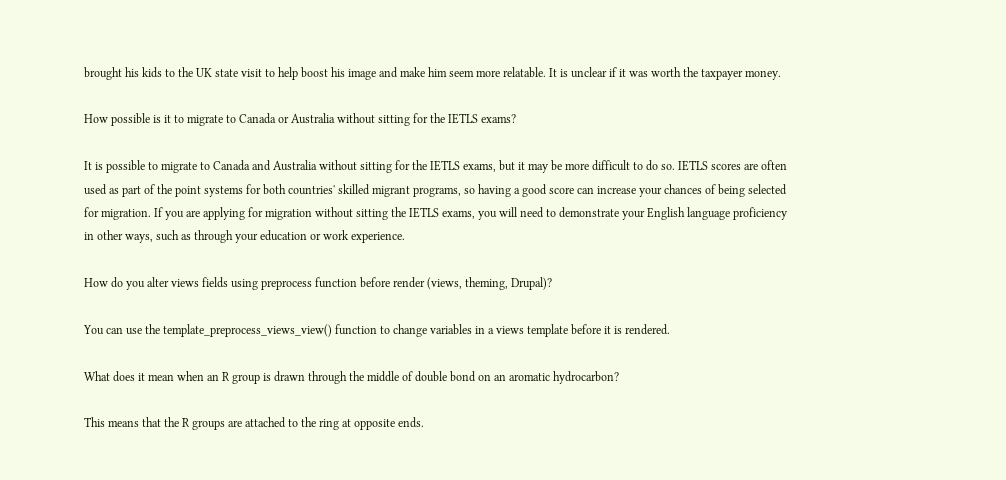brought his kids to the UK state visit to help boost his image and make him seem more relatable. It is unclear if it was worth the taxpayer money.

How possible is it to migrate to Canada or Australia without sitting for the IETLS exams?

It is possible to migrate to Canada and Australia without sitting for the IETLS exams, but it may be more difficult to do so. IETLS scores are often used as part of the point systems for both countries' skilled migrant programs, so having a good score can increase your chances of being selected for migration. If you are applying for migration without sitting the IETLS exams, you will need to demonstrate your English language proficiency in other ways, such as through your education or work experience.

How do you alter views fields using preprocess function before render (views, theming, Drupal)?

You can use the template_preprocess_views_view() function to change variables in a views template before it is rendered.

What does it mean when an R group is drawn through the middle of double bond on an aromatic hydrocarbon?

This means that the R groups are attached to the ring at opposite ends.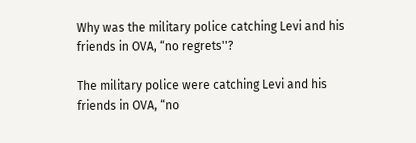Why was the military police catching Levi and his friends in OVA, “no regrets''?

The military police were catching Levi and his friends in OVA, “no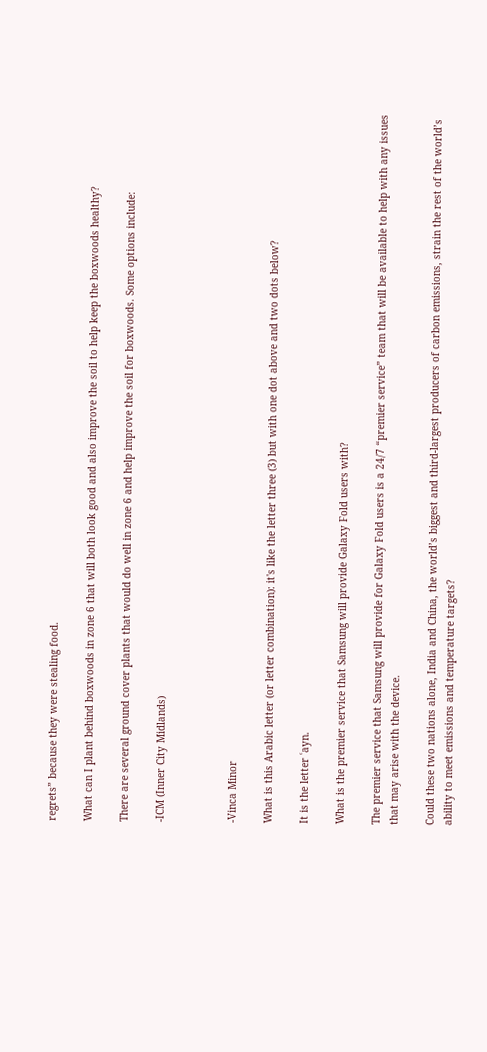regrets” because they were stealing food.

What can I plant behind boxwoods in zone 6 that will both look good and also improve the soil to help keep the boxwoods healthy?

There are several ground cover plants that would do well in zone 6 and help improve the soil for boxwoods. Some options include:

-ICM (Inner City Midlands)



-Vinca Minor

What is this Arabic letter (or letter combination): it's like the letter three (3) but with one dot above and two dots below?

It is the letter ʿayn.

What is the premier service that Samsung will provide Galaxy Fold users with?

The premier service that Samsung will provide for Galaxy Fold users is a 24/7 “premier service” team that will be available to help with any issues that may arise with the device.

Could these two nations alone, India and China, the world’s biggest and third-largest producers of carbon emissions, strain the rest of the world’s ability to meet emissions and temperature targets?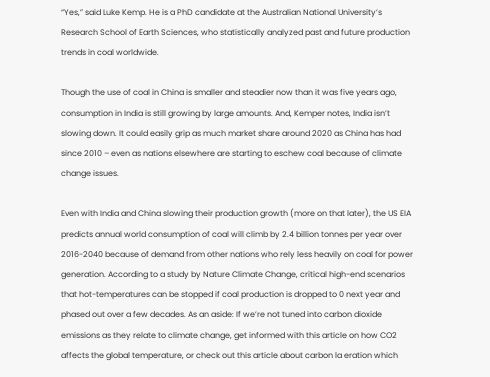“Yes,” said Luke Kemp. He is a PhD candidate at the Australian National University’s Research School of Earth Sciences, who statistically analyzed past and future production trends in coal worldwide.

Though the use of coal in China is smaller and steadier now than it was five years ago, consumption in India is still growing by large amounts. And, Kemper notes, India isn’t slowing down. It could easily grip as much market share around 2020 as China has had since 2010 – even as nations elsewhere are starting to eschew coal because of climate change issues.

Even with India and China slowing their production growth (more on that later), the US EIA predicts annual world consumption of coal will climb by 2.4 billion tonnes per year over 2016-2040 because of demand from other nations who rely less heavily on coal for power generation. According to a study by Nature Climate Change, critical high-end scenarios that hot-temperatures can be stopped if coal production is dropped to 0 next year and phased out over a few decades. As an aside: If we’re not tuned into carbon dioxide emissions as they relate to climate change, get informed with this article on how CO2 affects the global temperature, or check out this article about carbon la eration which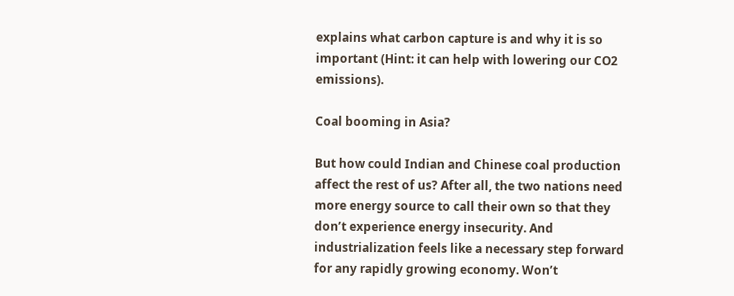explains what carbon capture is and why it is so important (Hint: it can help with lowering our CO2 emissions).

Coal booming in Asia?

But how could Indian and Chinese coal production affect the rest of us? After all, the two nations need more energy source to call their own so that they don’t experience energy insecurity. And industrialization feels like a necessary step forward for any rapidly growing economy. Won’t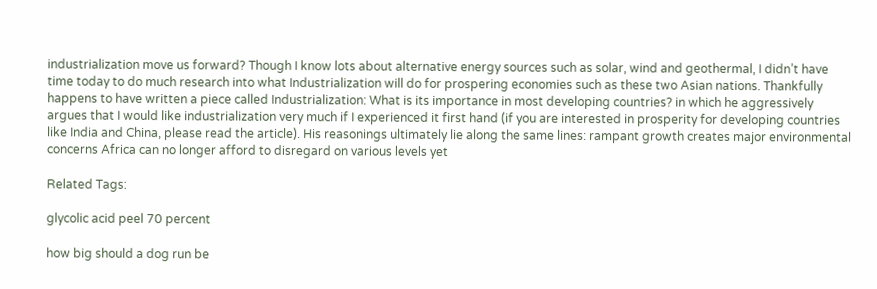industrialization move us forward? Though I know lots about alternative energy sources such as solar, wind and geothermal, I didn’t have time today to do much research into what Industrialization will do for prospering economies such as these two Asian nations. Thankfully happens to have written a piece called Industrialization: What is its importance in most developing countries? in which he aggressively argues that I would like industrialization very much if I experienced it first hand (if you are interested in prosperity for developing countries like India and China, please read the article). His reasonings ultimately lie along the same lines: rampant growth creates major environmental concerns Africa can no longer afford to disregard on various levels yet

Related Tags:

glycolic acid peel 70 percent

how big should a dog run be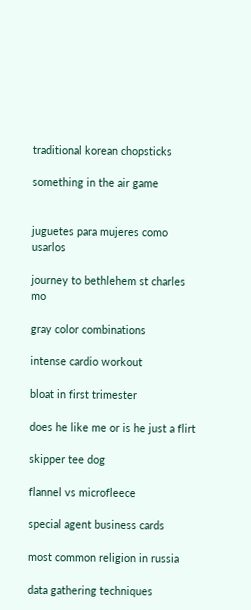traditional korean chopsticks

something in the air game


juguetes para mujeres como usarlos

journey to bethlehem st charles mo

gray color combinations

intense cardio workout

bloat in first trimester

does he like me or is he just a flirt

skipper tee dog

flannel vs microfleece

special agent business cards

most common religion in russia

data gathering techniques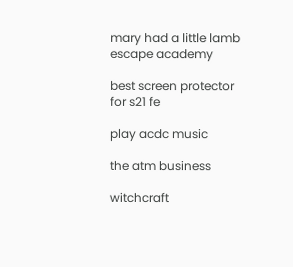mary had a little lamb escape academy

best screen protector for s21 fe

play acdc music

the atm business

witchcraft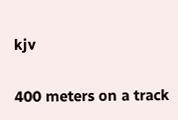kjv

400 meters on a track